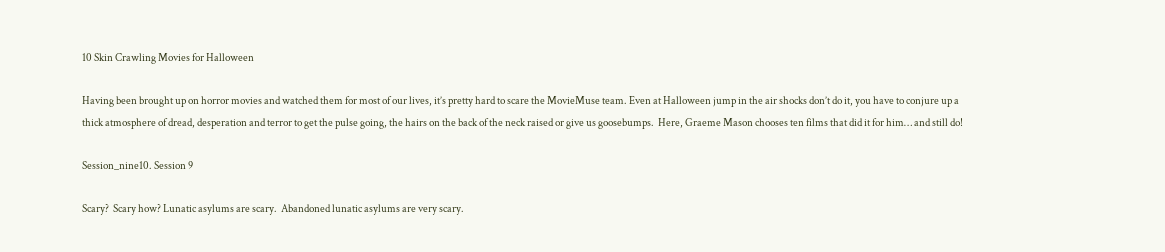10 Skin Crawling Movies for Halloween

Having been brought up on horror movies and watched them for most of our lives, it’s pretty hard to scare the MovieMuse team. Even at Halloween jump in the air shocks don’t do it, you have to conjure up a thick atmosphere of dread, desperation and terror to get the pulse going, the hairs on the back of the neck raised or give us goosebumps.  Here, Graeme Mason chooses ten films that did it for him… and still do!

Session_nine10. Session 9

Scary?  Scary how? Lunatic asylums are scary.  Abandoned lunatic asylums are very scary.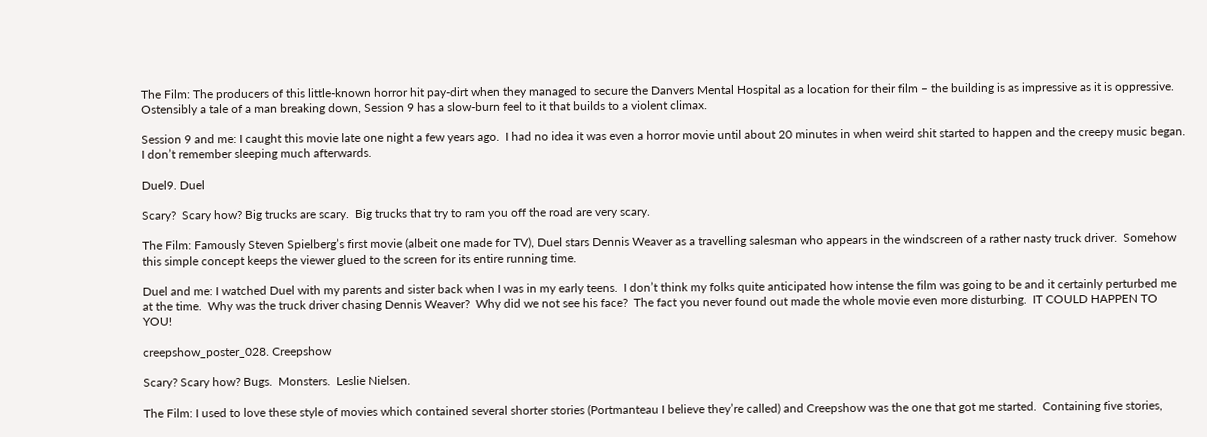The Film: The producers of this little-known horror hit pay-dirt when they managed to secure the Danvers Mental Hospital as a location for their film – the building is as impressive as it is oppressive.  Ostensibly a tale of a man breaking down, Session 9 has a slow-burn feel to it that builds to a violent climax.

Session 9 and me: I caught this movie late one night a few years ago.  I had no idea it was even a horror movie until about 20 minutes in when weird shit started to happen and the creepy music began.  I don’t remember sleeping much afterwards.

Duel9. Duel

Scary?  Scary how? Big trucks are scary.  Big trucks that try to ram you off the road are very scary.

The Film: Famously Steven Spielberg’s first movie (albeit one made for TV), Duel stars Dennis Weaver as a travelling salesman who appears in the windscreen of a rather nasty truck driver.  Somehow this simple concept keeps the viewer glued to the screen for its entire running time.

Duel and me: I watched Duel with my parents and sister back when I was in my early teens.  I don’t think my folks quite anticipated how intense the film was going to be and it certainly perturbed me at the time.  Why was the truck driver chasing Dennis Weaver?  Why did we not see his face?  The fact you never found out made the whole movie even more disturbing.  IT COULD HAPPEN TO YOU!

creepshow_poster_028. Creepshow

Scary? Scary how? Bugs.  Monsters.  Leslie Nielsen.

The Film: I used to love these style of movies which contained several shorter stories (Portmanteau I believe they’re called) and Creepshow was the one that got me started.  Containing five stories,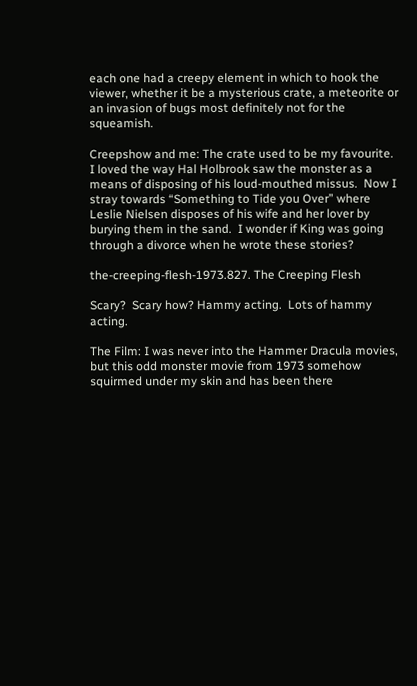each one had a creepy element in which to hook the viewer, whether it be a mysterious crate, a meteorite or an invasion of bugs most definitely not for the squeamish.

Creepshow and me: The crate used to be my favourite.  I loved the way Hal Holbrook saw the monster as a means of disposing of his loud-mouthed missus.  Now I stray towards “Something to Tide you Over” where Leslie Nielsen disposes of his wife and her lover by burying them in the sand.  I wonder if King was going through a divorce when he wrote these stories?

the-creeping-flesh-1973.827. The Creeping Flesh

Scary?  Scary how? Hammy acting.  Lots of hammy acting.

The Film: I was never into the Hammer Dracula movies, but this odd monster movie from 1973 somehow squirmed under my skin and has been there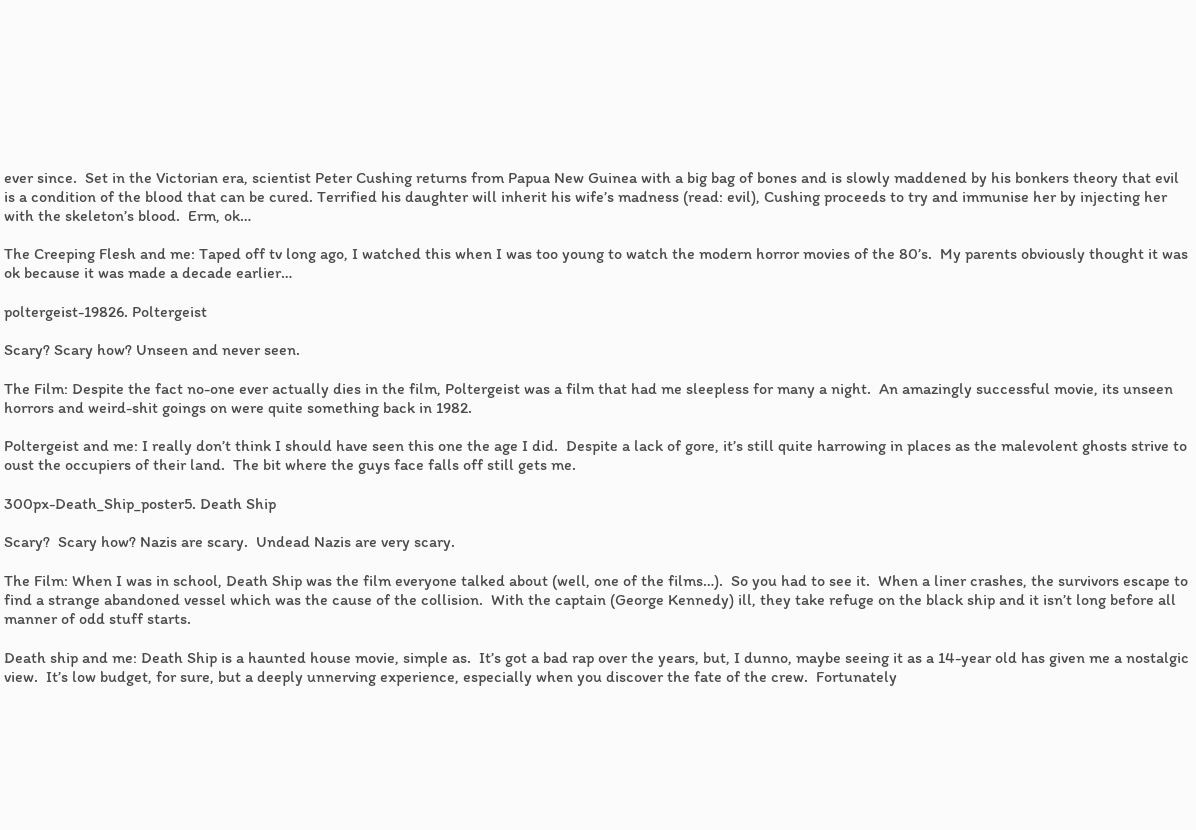ever since.  Set in the Victorian era, scientist Peter Cushing returns from Papua New Guinea with a big bag of bones and is slowly maddened by his bonkers theory that evil is a condition of the blood that can be cured. Terrified his daughter will inherit his wife’s madness (read: evil), Cushing proceeds to try and immunise her by injecting her with the skeleton’s blood.  Erm, ok…

The Creeping Flesh and me: Taped off tv long ago, I watched this when I was too young to watch the modern horror movies of the 80’s.  My parents obviously thought it was ok because it was made a decade earlier…

poltergeist-19826. Poltergeist

Scary? Scary how? Unseen and never seen.

The Film: Despite the fact no-one ever actually dies in the film, Poltergeist was a film that had me sleepless for many a night.  An amazingly successful movie, its unseen horrors and weird-shit goings on were quite something back in 1982.

Poltergeist and me: I really don’t think I should have seen this one the age I did.  Despite a lack of gore, it’s still quite harrowing in places as the malevolent ghosts strive to oust the occupiers of their land.  The bit where the guys face falls off still gets me.

300px-Death_Ship_poster5. Death Ship

Scary?  Scary how? Nazis are scary.  Undead Nazis are very scary.

The Film: When I was in school, Death Ship was the film everyone talked about (well, one of the films…).  So you had to see it.  When a liner crashes, the survivors escape to find a strange abandoned vessel which was the cause of the collision.  With the captain (George Kennedy) ill, they take refuge on the black ship and it isn’t long before all manner of odd stuff starts.

Death ship and me: Death Ship is a haunted house movie, simple as.  It’s got a bad rap over the years, but, I dunno, maybe seeing it as a 14-year old has given me a nostalgic view.  It’s low budget, for sure, but a deeply unnerving experience, especially when you discover the fate of the crew.  Fortunately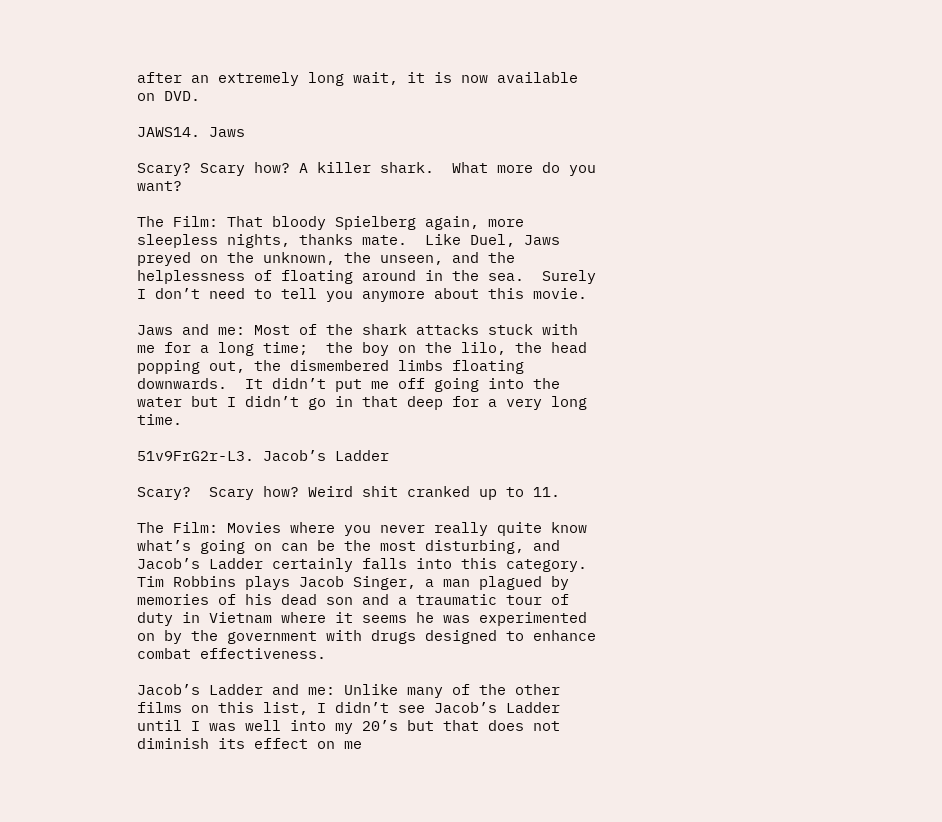after an extremely long wait, it is now available on DVD.

JAWS14. Jaws

Scary? Scary how? A killer shark.  What more do you want?

The Film: That bloody Spielberg again, more sleepless nights, thanks mate.  Like Duel, Jaws preyed on the unknown, the unseen, and the helplessness of floating around in the sea.  Surely I don’t need to tell you anymore about this movie.

Jaws and me: Most of the shark attacks stuck with me for a long time;  the boy on the lilo, the head popping out, the dismembered limbs floating downwards.  It didn’t put me off going into the water but I didn’t go in that deep for a very long time.

51v9FrG2r-L3. Jacob’s Ladder

Scary?  Scary how? Weird shit cranked up to 11.

The Film: Movies where you never really quite know what’s going on can be the most disturbing, and Jacob’s Ladder certainly falls into this category.  Tim Robbins plays Jacob Singer, a man plagued by memories of his dead son and a traumatic tour of duty in Vietnam where it seems he was experimented on by the government with drugs designed to enhance combat effectiveness.

Jacob’s Ladder and me: Unlike many of the other films on this list, I didn’t see Jacob’s Ladder until I was well into my 20’s but that does not diminish its effect on me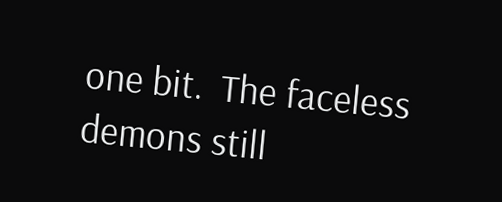one bit.  The faceless demons still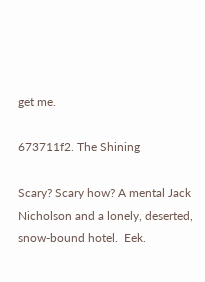get me.

673711f2. The Shining

Scary? Scary how? A mental Jack Nicholson and a lonely, deserted, snow-bound hotel.  Eek.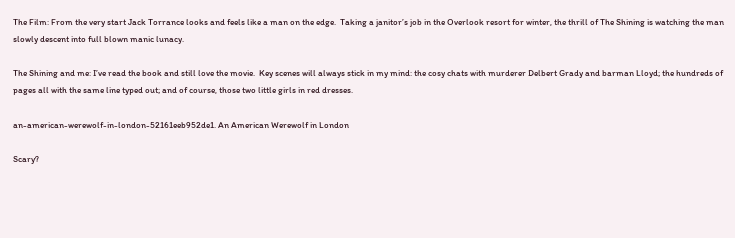The Film: From the very start Jack Torrance looks and feels like a man on the edge.  Taking a janitor’s job in the Overlook resort for winter, the thrill of The Shining is watching the man slowly descent into full blown manic lunacy.

The Shining and me: I’ve read the book and still love the movie.  Key scenes will always stick in my mind: the cosy chats with murderer Delbert Grady and barman Lloyd; the hundreds of pages all with the same line typed out; and of course, those two little girls in red dresses.

an-american-werewolf-in-london-52161eeb952de1. An American Werewolf in London

Scary?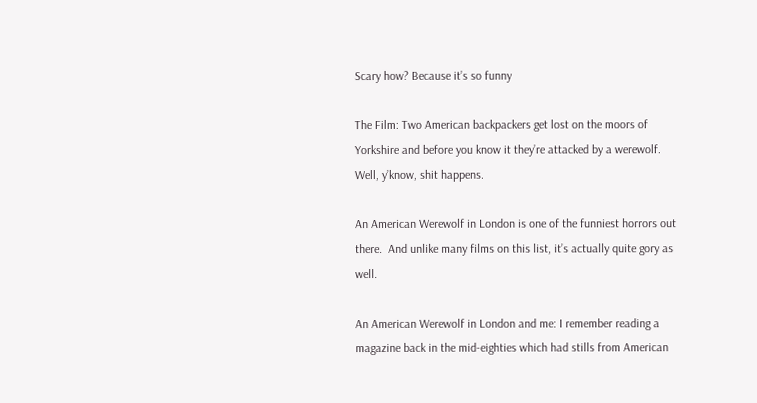Scary how? Because it’s so funny

The Film: Two American backpackers get lost on the moors of Yorkshire and before you know it they’re attacked by a werewolf.  Well, y’know, shit happens.

An American Werewolf in London is one of the funniest horrors out there.  And unlike many films on this list, it’s actually quite gory as well.

An American Werewolf in London and me: I remember reading a magazine back in the mid-eighties which had stills from American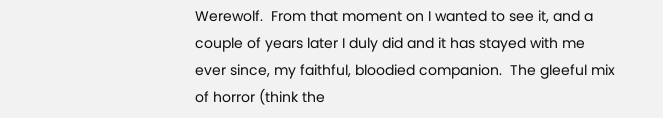Werewolf.  From that moment on I wanted to see it, and a couple of years later I duly did and it has stayed with me ever since, my faithful, bloodied companion.  The gleeful mix of horror (think the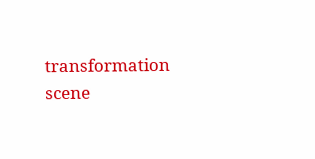transformation scene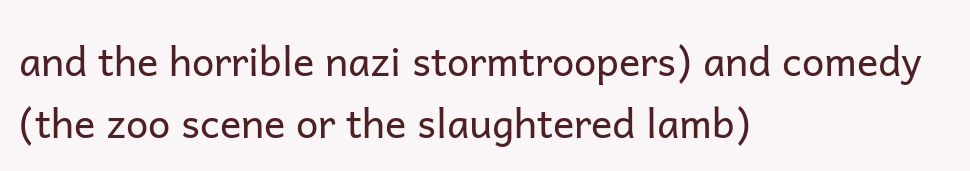and the horrible nazi stormtroopers) and comedy (the zoo scene or the slaughtered lamb)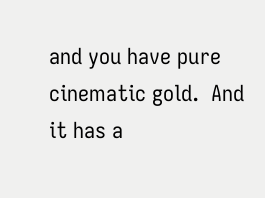and you have pure cinematic gold.  And it has a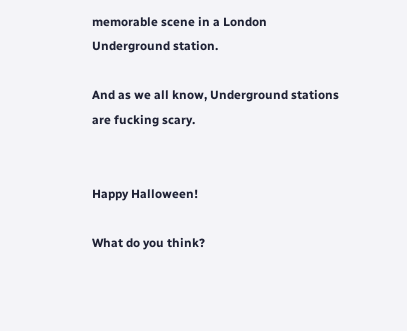memorable scene in a London Underground station.

And as we all know, Underground stations are fucking scary.


Happy Halloween!

What do you think?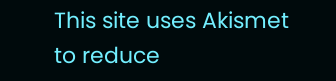This site uses Akismet to reduce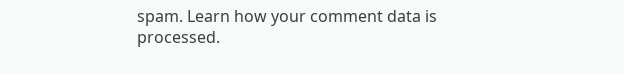spam. Learn how your comment data is processed.